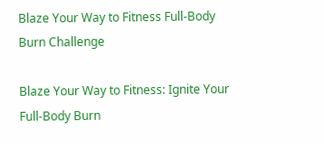Blaze Your Way to Fitness Full-Body Burn Challenge

Blaze Your Way to Fitness: Ignite Your Full-Body Burn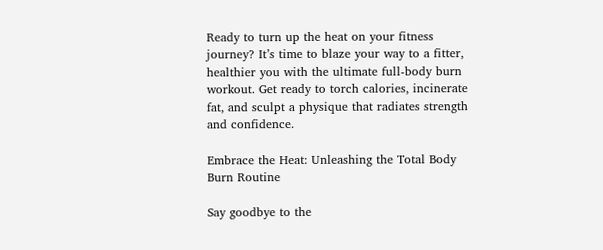Ready to turn up the heat on your fitness journey? It’s time to blaze your way to a fitter, healthier you with the ultimate full-body burn workout. Get ready to torch calories, incinerate fat, and sculpt a physique that radiates strength and confidence.

Embrace the Heat: Unleashing the Total Body Burn Routine

Say goodbye to the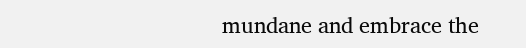mundane and embrace the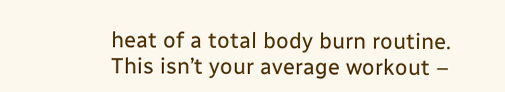heat of a total body burn routine. This isn’t your average workout –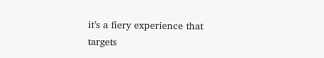it’s a fiery experience that targets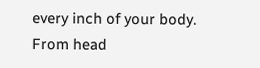every inch of your body. From head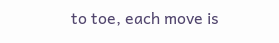to toe, each move is